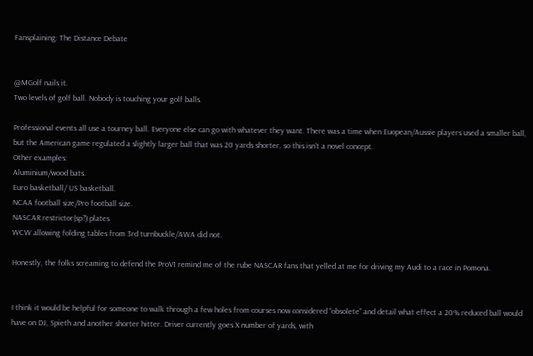Fansplaining: The Distance Debate


@MGolf nails it.
Two levels of golf ball. Nobody is touching your golf balls.

Professional events all use a tourney ball. Everyone else can go with whatever they want. There was a time when Euopean/Aussie players used a smaller ball, but the American game regulated a slightly larger ball that was 20 yards shorter, so this isn’t a novel concept.
Other examples:
Aluminium/wood bats.
Euro basketball/ US basketball.
NCAA football size/Pro football size.
NASCAR restrictor(sp?) plates
WCW allowing folding tables from 3rd turnbuckle/AWA did not.

Honestly, the folks screaming to defend the ProV1 remind me of the rube NASCAR fans that yelled at me for driving my Audi to a race in Pomona.


I think it would be helpful for someone to walk through a few holes from courses now considered “obsolete” and detail what effect a 20% reduced ball would have on DJ, Spieth and another shorter hitter. Driver currently goes X number of yards, with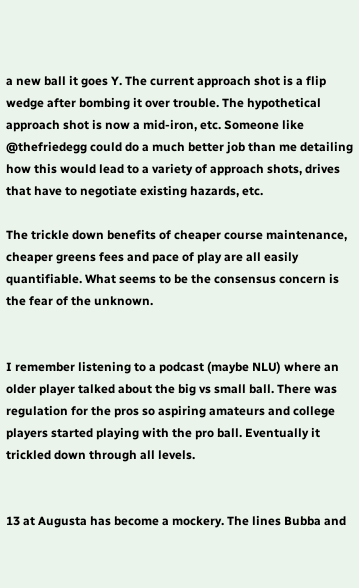a new ball it goes Y. The current approach shot is a flip wedge after bombing it over trouble. The hypothetical approach shot is now a mid-iron, etc. Someone like @thefriedegg could do a much better job than me detailing how this would lead to a variety of approach shots, drives that have to negotiate existing hazards, etc.

The trickle down benefits of cheaper course maintenance, cheaper greens fees and pace of play are all easily quantifiable. What seems to be the consensus concern is the fear of the unknown.


I remember listening to a podcast (maybe NLU) where an older player talked about the big vs small ball. There was regulation for the pros so aspiring amateurs and college players started playing with the pro ball. Eventually it trickled down through all levels.


13 at Augusta has become a mockery. The lines Bubba and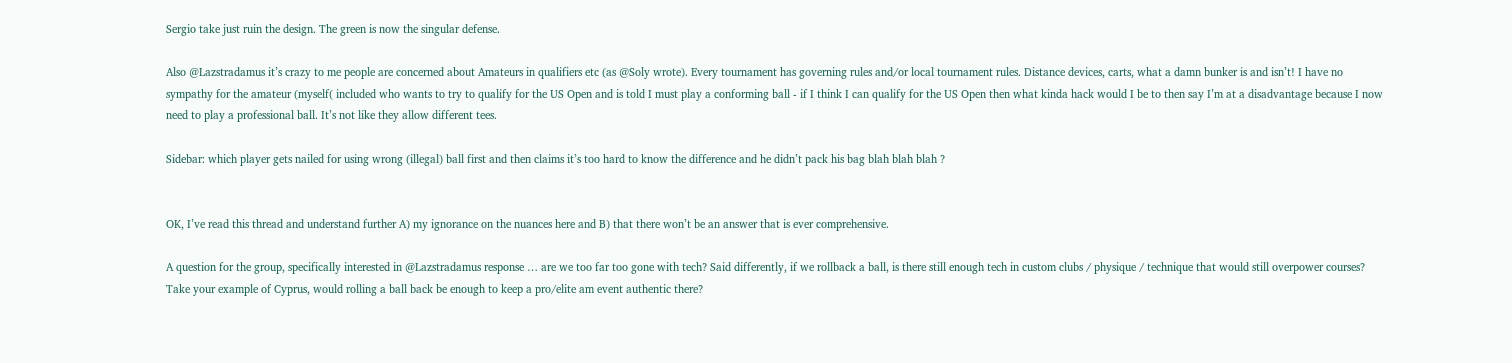Sergio take just ruin the design. The green is now the singular defense.

Also @Lazstradamus it’s crazy to me people are concerned about Amateurs in qualifiers etc (as @Soly wrote). Every tournament has governing rules and/or local tournament rules. Distance devices, carts, what a damn bunker is and isn’t! I have no sympathy for the amateur (myself( included who wants to try to qualify for the US Open and is told I must play a conforming ball - if I think I can qualify for the US Open then what kinda hack would I be to then say I’m at a disadvantage because I now need to play a professional ball. It’s not like they allow different tees.

Sidebar: which player gets nailed for using wrong (illegal) ball first and then claims it’s too hard to know the difference and he didn’t pack his bag blah blah blah ?


OK, I’ve read this thread and understand further A) my ignorance on the nuances here and B) that there won’t be an answer that is ever comprehensive.

A question for the group, specifically interested in @Lazstradamus response … are we too far too gone with tech? Said differently, if we rollback a ball, is there still enough tech in custom clubs / physique / technique that would still overpower courses? Take your example of Cyprus, would rolling a ball back be enough to keep a pro/elite am event authentic there?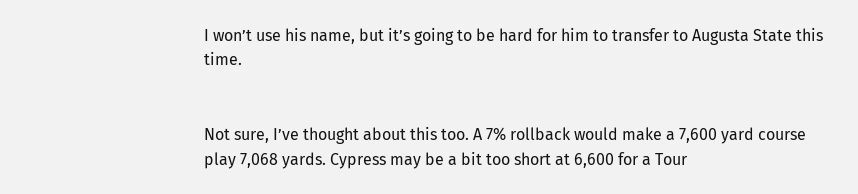I won’t use his name, but it’s going to be hard for him to transfer to Augusta State this time.


Not sure, I’ve thought about this too. A 7% rollback would make a 7,600 yard course play 7,068 yards. Cypress may be a bit too short at 6,600 for a Tour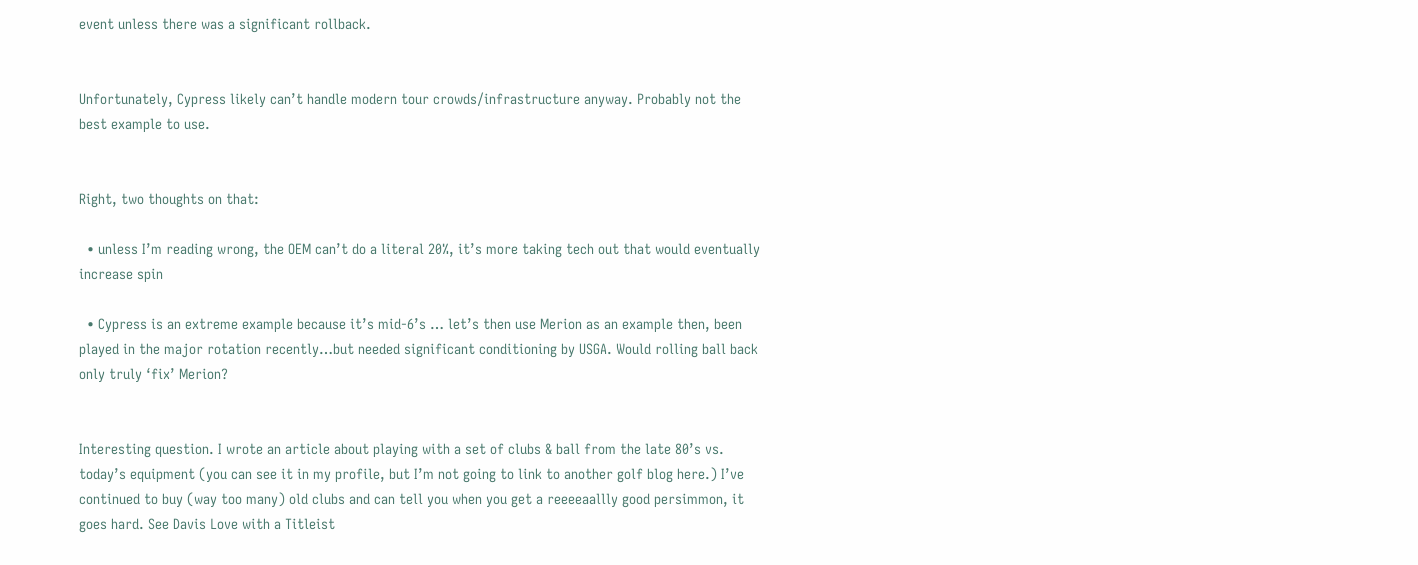event unless there was a significant rollback.


Unfortunately, Cypress likely can’t handle modern tour crowds/infrastructure anyway. Probably not the best example to use.


Right, two thoughts on that:

  • unless I’m reading wrong, the OEM can’t do a literal 20%, it’s more taking tech out that would eventually increase spin

  • Cypress is an extreme example because it’s mid-6’s … let’s then use Merion as an example then, been played in the major rotation recently…but needed significant conditioning by USGA. Would rolling ball back only truly ‘fix’ Merion?


Interesting question. I wrote an article about playing with a set of clubs & ball from the late 80’s vs. today’s equipment (you can see it in my profile, but I’m not going to link to another golf blog here.) I’ve continued to buy (way too many) old clubs and can tell you when you get a reeeeaallly good persimmon, it goes hard. See Davis Love with a Titleist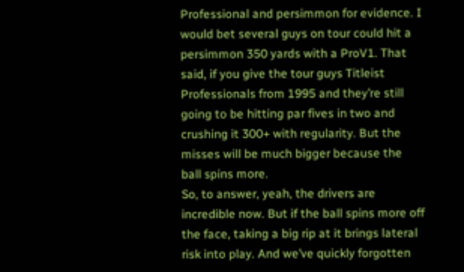Professional and persimmon for evidence. I would bet several guys on tour could hit a persimmon 350 yards with a ProV1. That said, if you give the tour guys Titleist Professionals from 1995 and they’re still going to be hitting par fives in two and crushing it 300+ with regularity. But the misses will be much bigger because the ball spins more.
So, to answer, yeah, the drivers are incredible now. But if the ball spins more off the face, taking a big rip at it brings lateral risk into play. And we’ve quickly forgotten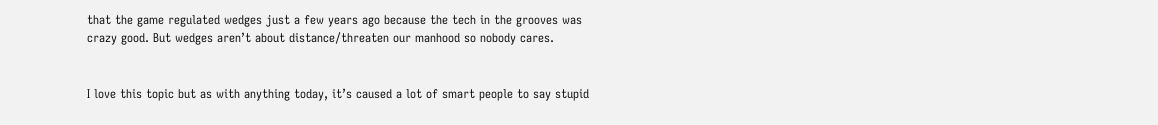that the game regulated wedges just a few years ago because the tech in the grooves was crazy good. But wedges aren’t about distance/threaten our manhood so nobody cares.


I love this topic but as with anything today, it’s caused a lot of smart people to say stupid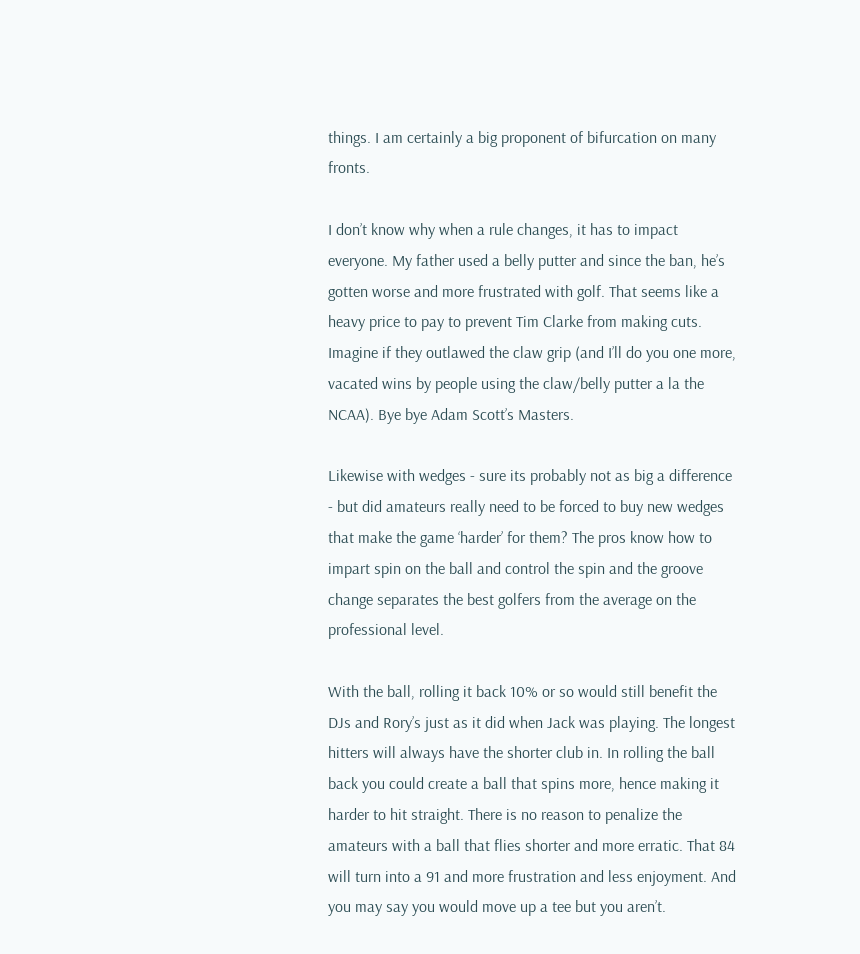things. I am certainly a big proponent of bifurcation on many fronts.

I don’t know why when a rule changes, it has to impact everyone. My father used a belly putter and since the ban, he’s gotten worse and more frustrated with golf. That seems like a heavy price to pay to prevent Tim Clarke from making cuts. Imagine if they outlawed the claw grip (and I’ll do you one more, vacated wins by people using the claw/belly putter a la the NCAA). Bye bye Adam Scott’s Masters.

Likewise with wedges - sure its probably not as big a difference - but did amateurs really need to be forced to buy new wedges that make the game ‘harder’ for them? The pros know how to impart spin on the ball and control the spin and the groove change separates the best golfers from the average on the professional level.

With the ball, rolling it back 10% or so would still benefit the DJs and Rory’s just as it did when Jack was playing. The longest hitters will always have the shorter club in. In rolling the ball back you could create a ball that spins more, hence making it harder to hit straight. There is no reason to penalize the amateurs with a ball that flies shorter and more erratic. That 84 will turn into a 91 and more frustration and less enjoyment. And you may say you would move up a tee but you aren’t.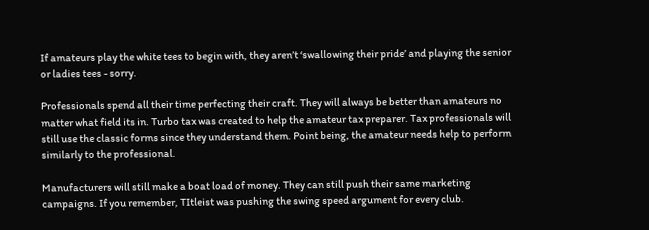If amateurs play the white tees to begin with, they aren’t ‘swallowing their pride’ and playing the senior or ladies tees - sorry.

Professionals spend all their time perfecting their craft. They will always be better than amateurs no matter what field its in. Turbo tax was created to help the amateur tax preparer. Tax professionals will still use the classic forms since they understand them. Point being, the amateur needs help to perform similarly to the professional.

Manufacturers will still make a boat load of money. They can still push their same marketing campaigns. If you remember, TItleist was pushing the swing speed argument for every club.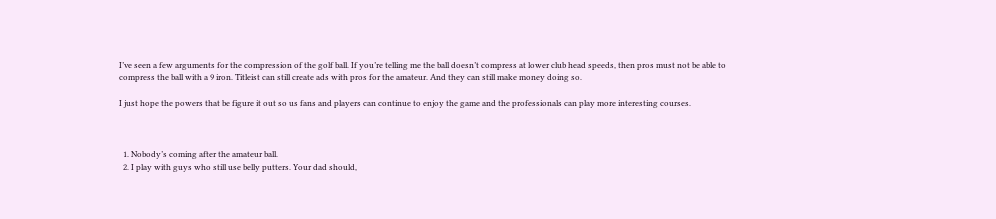I’ve seen a few arguments for the compression of the golf ball. If you’re telling me the ball doesn’t compress at lower club head speeds, then pros must not be able to compress the ball with a 9 iron. Titleist can still create ads with pros for the amateur. And they can still make money doing so.

I just hope the powers that be figure it out so us fans and players can continue to enjoy the game and the professionals can play more interesting courses.



  1. Nobody’s coming after the amateur ball.
  2. I play with guys who still use belly putters. Your dad should,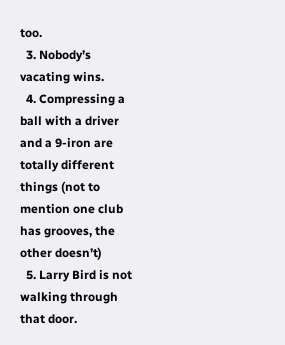too.
  3. Nobody’s vacating wins.
  4. Compressing a ball with a driver and a 9-iron are totally different things (not to mention one club has grooves, the other doesn’t)
  5. Larry Bird is not walking through that door.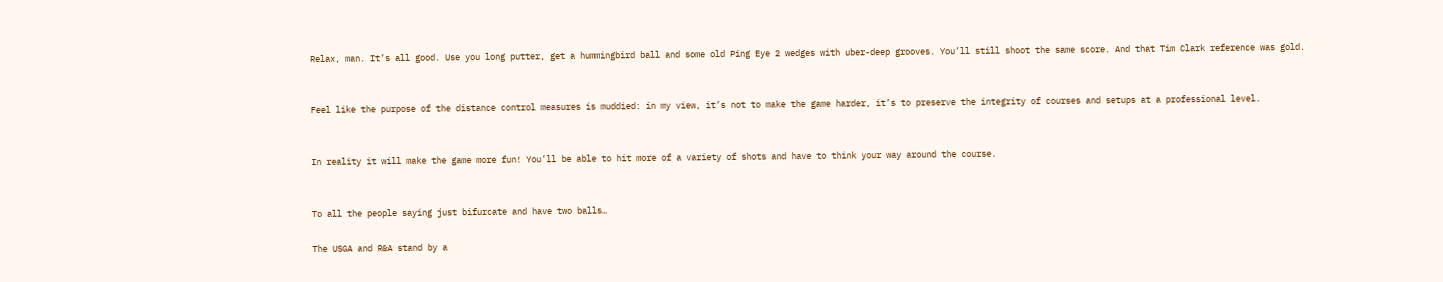Relax, man. It’s all good. Use you long putter, get a hummingbird ball and some old Ping Eye 2 wedges with uber-deep grooves. You’ll still shoot the same score. And that Tim Clark reference was gold.


Feel like the purpose of the distance control measures is muddied: in my view, it’s not to make the game harder, it’s to preserve the integrity of courses and setups at a professional level.


In reality it will make the game more fun! You’ll be able to hit more of a variety of shots and have to think your way around the course.


To all the people saying just bifurcate and have two balls…

The USGA and R&A stand by a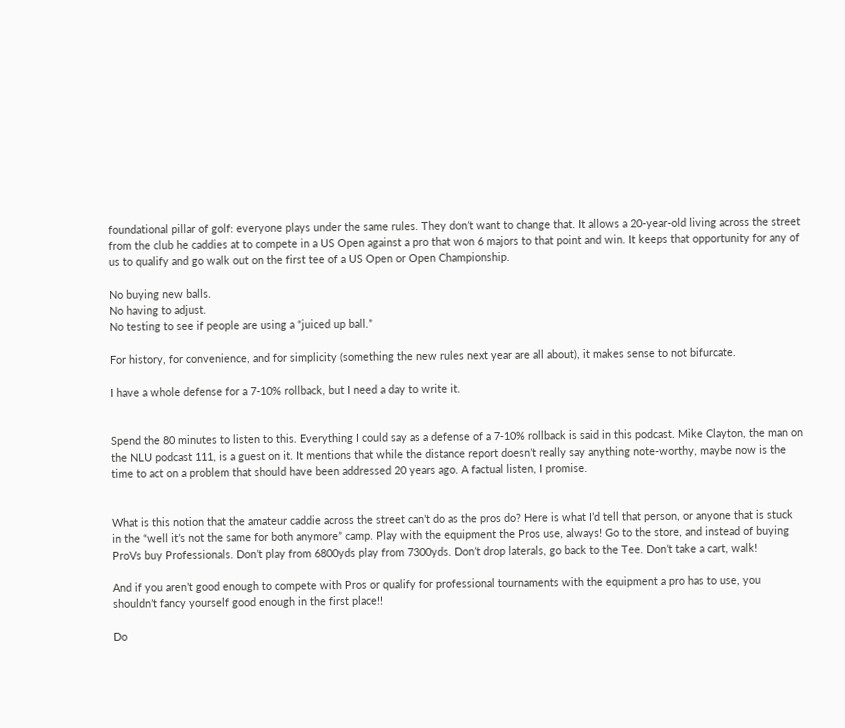foundational pillar of golf: everyone plays under the same rules. They don’t want to change that. It allows a 20-year-old living across the street from the club he caddies at to compete in a US Open against a pro that won 6 majors to that point and win. It keeps that opportunity for any of us to qualify and go walk out on the first tee of a US Open or Open Championship.

No buying new balls.
No having to adjust.
No testing to see if people are using a “juiced up ball.”

For history, for convenience, and for simplicity (something the new rules next year are all about), it makes sense to not bifurcate.

I have a whole defense for a 7-10% rollback, but I need a day to write it.


Spend the 80 minutes to listen to this. Everything I could say as a defense of a 7-10% rollback is said in this podcast. Mike Clayton, the man on the NLU podcast 111, is a guest on it. It mentions that while the distance report doesn’t really say anything note-worthy, maybe now is the time to act on a problem that should have been addressed 20 years ago. A factual listen, I promise.


What is this notion that the amateur caddie across the street can’t do as the pros do? Here is what I’d tell that person, or anyone that is stuck in the “well it’s not the same for both anymore” camp. Play with the equipment the Pros use, always! Go to the store, and instead of buying ProVs buy Professionals. Don’t play from 6800yds play from 7300yds. Don’t drop laterals, go back to the Tee. Don’t take a cart, walk!

And if you aren’t good enough to compete with Pros or qualify for professional tournaments with the equipment a pro has to use, you shouldn’t fancy yourself good enough in the first place!!

Do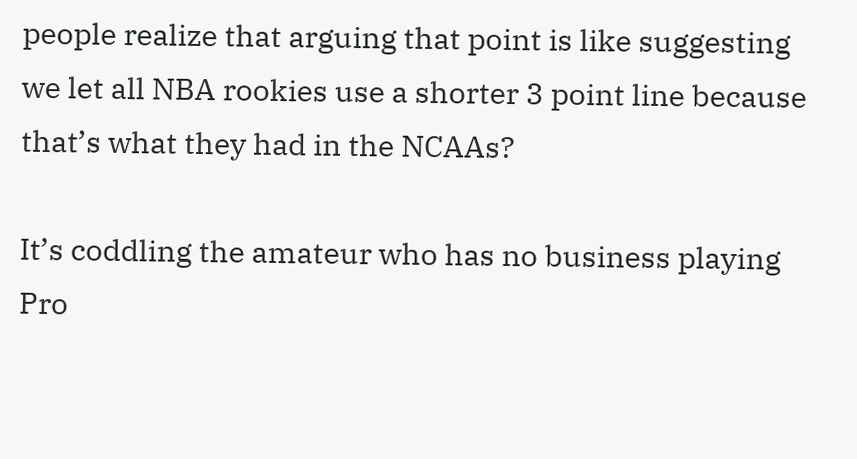people realize that arguing that point is like suggesting we let all NBA rookies use a shorter 3 point line because that’s what they had in the NCAAs?

It’s coddling the amateur who has no business playing Pro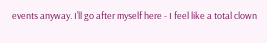events anyway. I’ll go after myself here - I feel like a total clown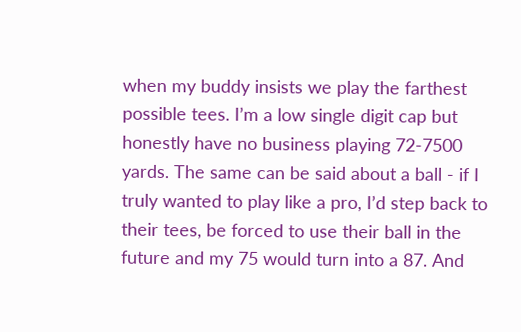when my buddy insists we play the farthest possible tees. I’m a low single digit cap but honestly have no business playing 72-7500 yards. The same can be said about a ball - if I truly wanted to play like a pro, I’d step back to their tees, be forced to use their ball in the future and my 75 would turn into a 87. And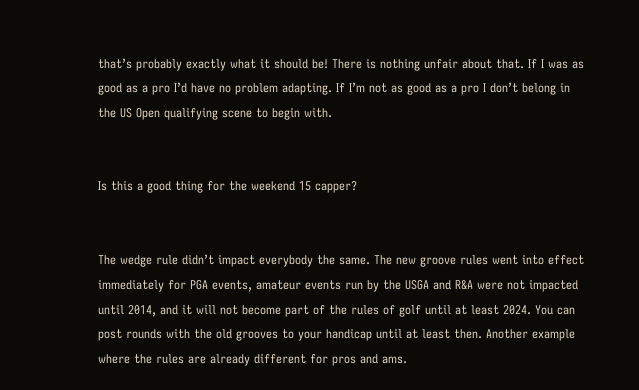that’s probably exactly what it should be! There is nothing unfair about that. If I was as good as a pro I’d have no problem adapting. If I’m not as good as a pro I don’t belong in the US Open qualifying scene to begin with.


Is this a good thing for the weekend 15 capper?


The wedge rule didn’t impact everybody the same. The new groove rules went into effect immediately for PGA events, amateur events run by the USGA and R&A were not impacted until 2014, and it will not become part of the rules of golf until at least 2024. You can post rounds with the old grooves to your handicap until at least then. Another example where the rules are already different for pros and ams.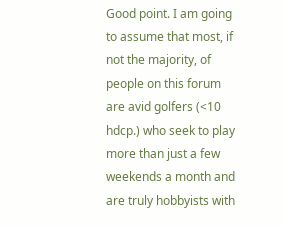Good point. I am going to assume that most, if not the majority, of people on this forum are avid golfers (<10 hdcp.) who seek to play more than just a few weekends a month and are truly hobbyists with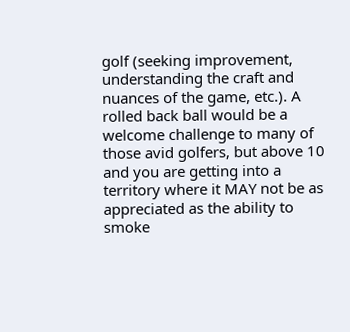golf (seeking improvement, understanding the craft and nuances of the game, etc.). A rolled back ball would be a welcome challenge to many of those avid golfers, but above 10 and you are getting into a territory where it MAY not be as appreciated as the ability to smoke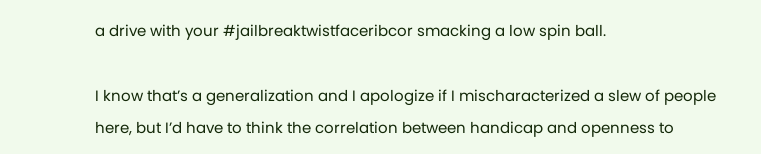a drive with your #jailbreaktwistfaceribcor smacking a low spin ball.

I know that’s a generalization and I apologize if I mischaracterized a slew of people here, but I’d have to think the correlation between handicap and openness to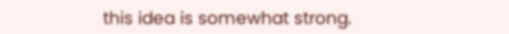this idea is somewhat strong.